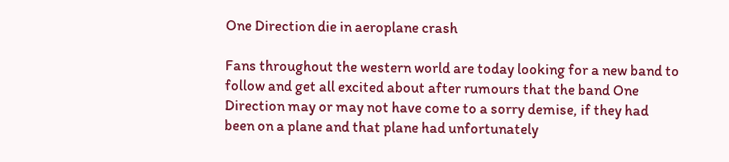One Direction die in aeroplane crash

Fans throughout the western world are today looking for a new band to follow and get all excited about after rumours that the band One Direction may or may not have come to a sorry demise, if they had been on a plane and that plane had unfortunately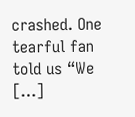crashed. One tearful fan told us “We […]